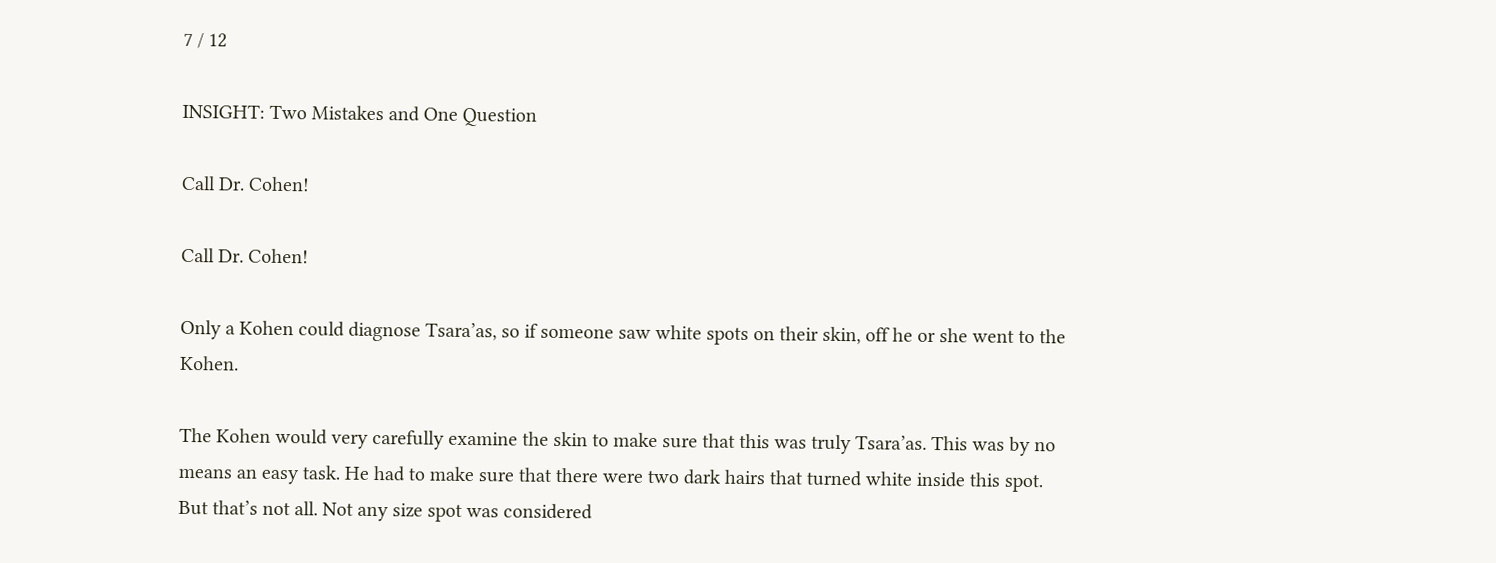7 / 12

INSIGHT: Two Mistakes and One Question

Call Dr. Cohen!

Call Dr. Cohen!

Only a Kohen could diagnose Tsara’as, so if someone saw white spots on their skin, off he or she went to the Kohen.

The Kohen would very carefully examine the skin to make sure that this was truly Tsara’as. This was by no means an easy task. He had to make sure that there were two dark hairs that turned white inside this spot. But that’s not all. Not any size spot was considered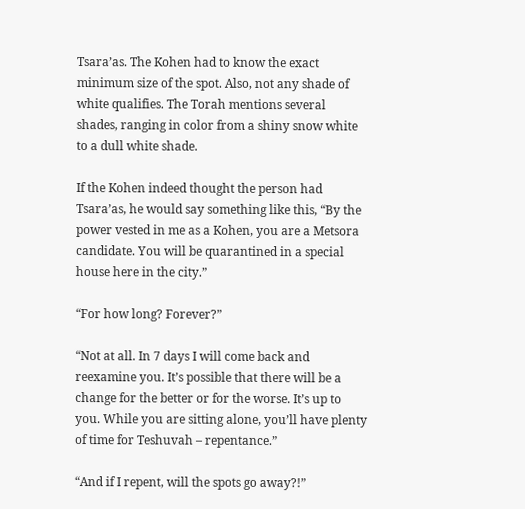Tsara’as. The Kohen had to know the exact minimum size of the spot. Also, not any shade of white qualifies. The Torah mentions several shades, ranging in color from a shiny snow white to a dull white shade.

If the Kohen indeed thought the person had Tsara’as, he would say something like this, “By the power vested in me as a Kohen, you are a Metsora candidate. You will be quarantined in a special house here in the city.”

“For how long? Forever?”

“Not at all. In 7 days I will come back and reexamine you. It’s possible that there will be a change for the better or for the worse. It’s up to you. While you are sitting alone, you’ll have plenty of time for Teshuvah – repentance.”

“And if I repent, will the spots go away?!”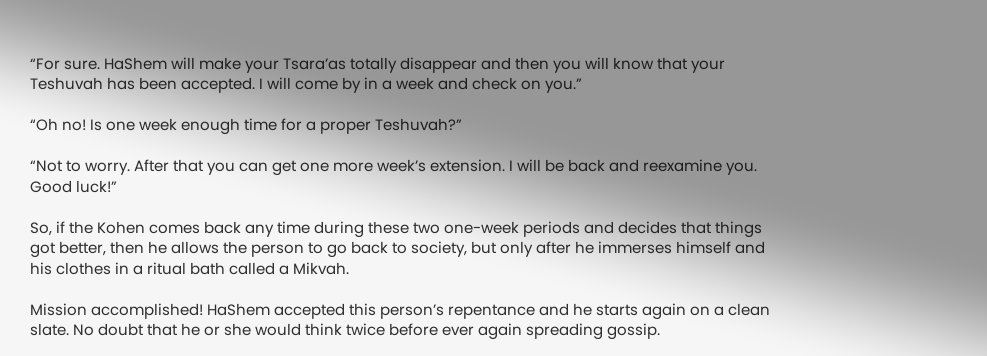“For sure. HaShem will make your Tsara’as totally disappear and then you will know that your Teshuvah has been accepted. I will come by in a week and check on you.”

“Oh no! Is one week enough time for a proper Teshuvah?”

“Not to worry. After that you can get one more week’s extension. I will be back and reexamine you. Good luck!”

So, if the Kohen comes back any time during these two one-week periods and decides that things got better, then he allows the person to go back to society, but only after he immerses himself and his clothes in a ritual bath called a Mikvah.

Mission accomplished! HaShem accepted this person’s repentance and he starts again on a clean slate. No doubt that he or she would think twice before ever again spreading gossip.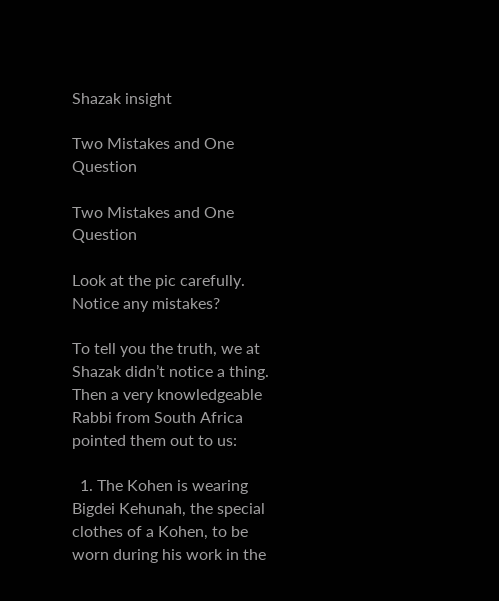Shazak insight

Two Mistakes and One Question

Two Mistakes and One Question

Look at the pic carefully. Notice any mistakes?

To tell you the truth, we at Shazak didn’t notice a thing. Then a very knowledgeable Rabbi from South Africa pointed them out to us:

  1. The Kohen is wearing Bigdei Kehunah, the special clothes of a Kohen, to be worn during his work in the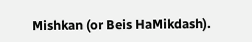Mishkan (or Beis HaMikdash).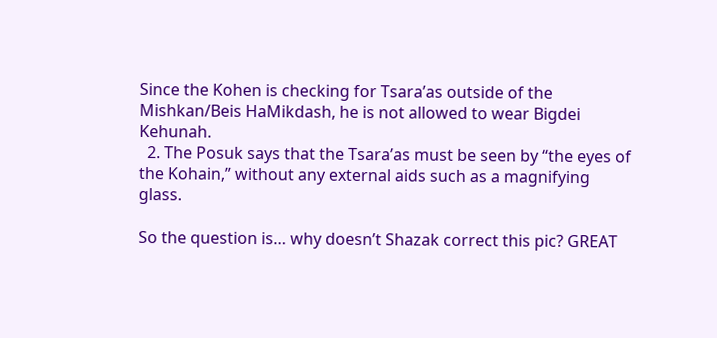Since the Kohen is checking for Tsara’as outside of the Mishkan/Beis HaMikdash, he is not allowed to wear Bigdei Kehunah.
  2. The Posuk says that the Tsara’as must be seen by “the eyes of the Kohain,” without any external aids such as a magnifying glass.

So the question is… why doesn’t Shazak correct this pic? GREAT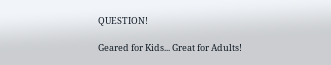QUESTION!

Geared for Kids... Great for Adults!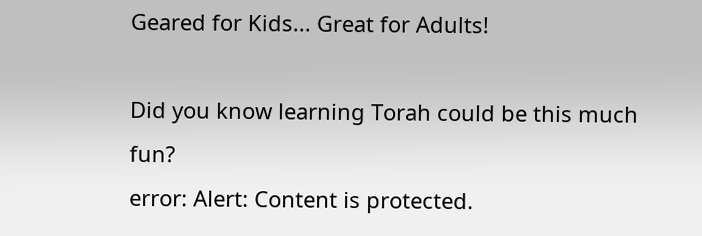Geared for Kids... Great for Adults!

Did you know learning Torah could be this much fun?
error: Alert: Content is protected.